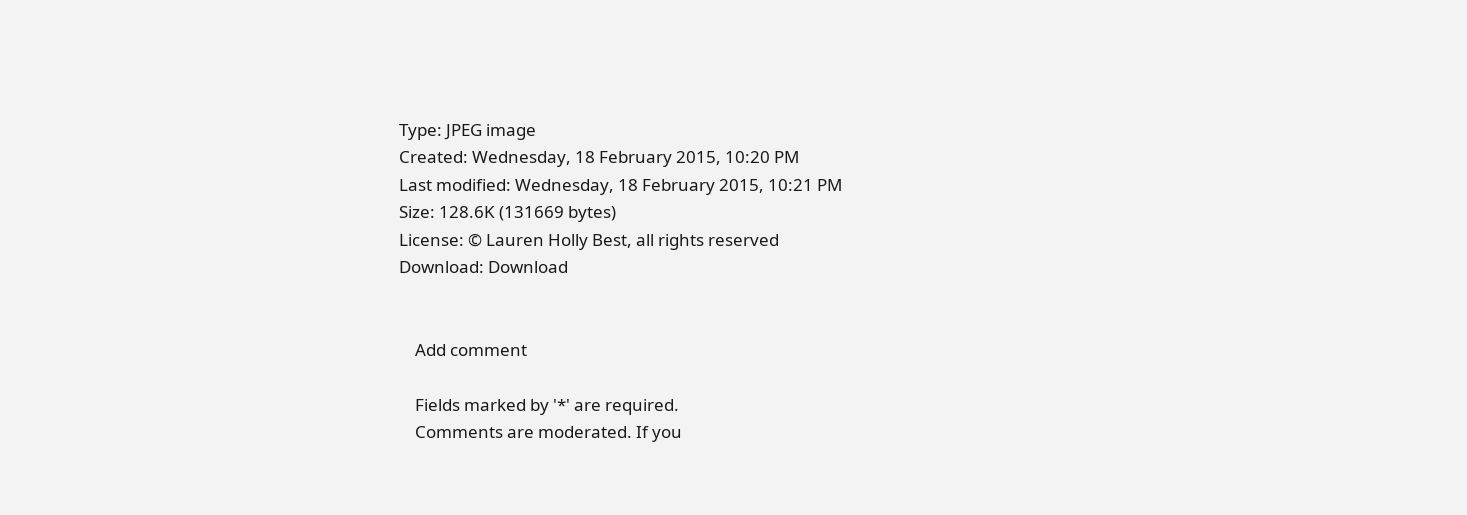Type: JPEG image
Created: Wednesday, 18 February 2015, 10:20 PM
Last modified: Wednesday, 18 February 2015, 10:21 PM
Size: 128.6K (131669 bytes)
License: © Lauren Holly Best, all rights reserved
Download: Download


    Add comment

    Fields marked by '*' are required.
    Comments are moderated. If you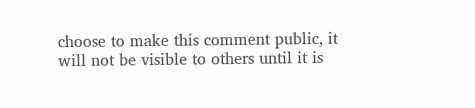choose to make this comment public, it will not be visible to others until it is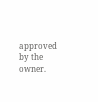approved by the owner.